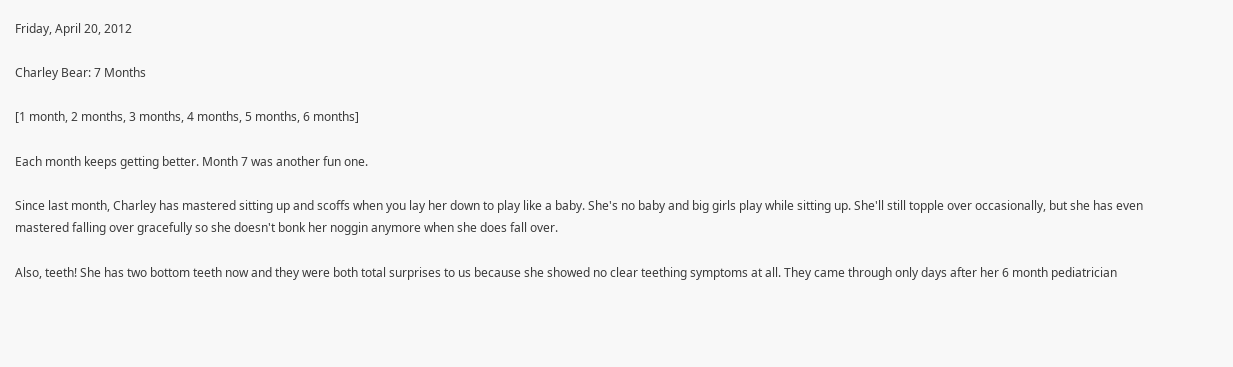Friday, April 20, 2012

Charley Bear: 7 Months

[1 month, 2 months, 3 months, 4 months, 5 months, 6 months]

Each month keeps getting better. Month 7 was another fun one.

Since last month, Charley has mastered sitting up and scoffs when you lay her down to play like a baby. She's no baby and big girls play while sitting up. She'll still topple over occasionally, but she has even mastered falling over gracefully so she doesn't bonk her noggin anymore when she does fall over.

Also, teeth! She has two bottom teeth now and they were both total surprises to us because she showed no clear teething symptoms at all. They came through only days after her 6 month pediatrician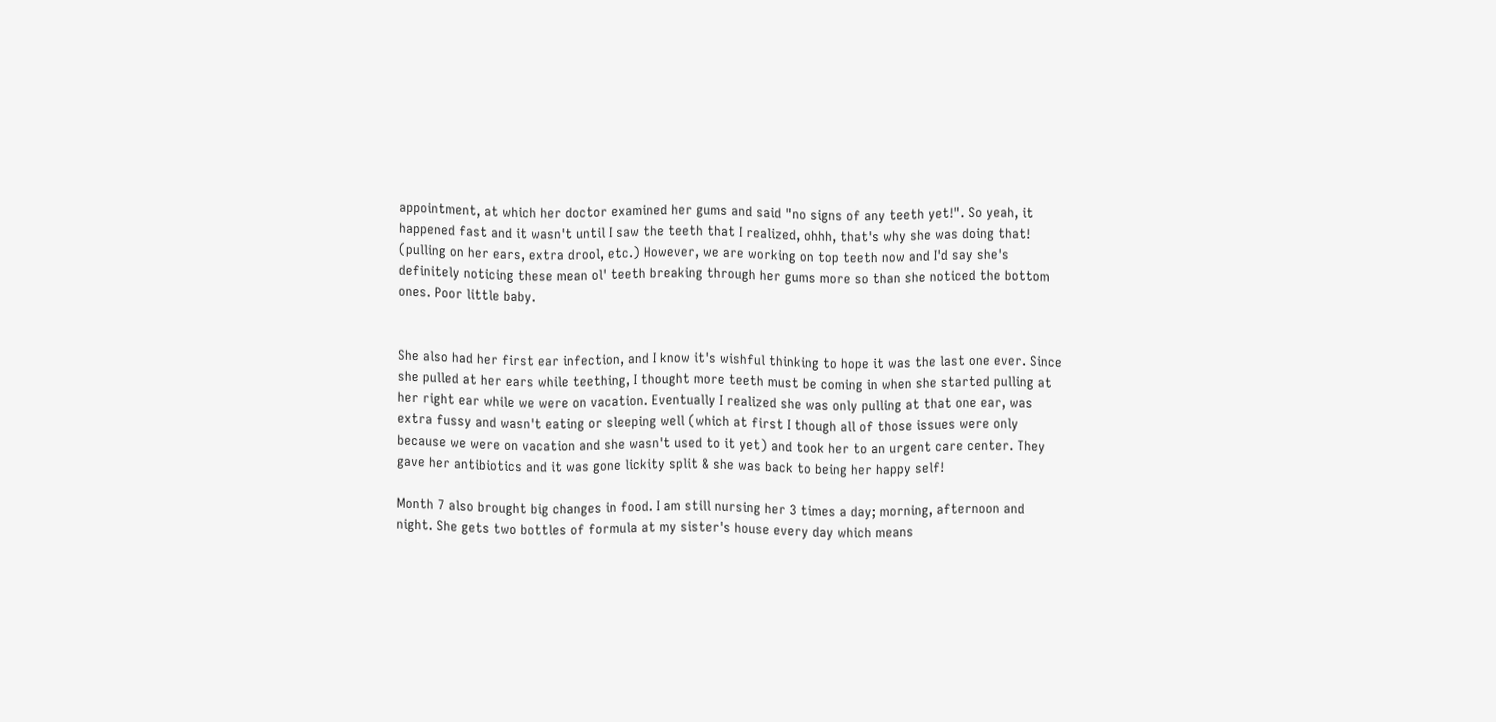appointment, at which her doctor examined her gums and said "no signs of any teeth yet!". So yeah, it happened fast and it wasn't until I saw the teeth that I realized, ohhh, that's why she was doing that! (pulling on her ears, extra drool, etc.) However, we are working on top teeth now and I'd say she's definitely noticing these mean ol' teeth breaking through her gums more so than she noticed the bottom ones. Poor little baby.


She also had her first ear infection, and I know it's wishful thinking to hope it was the last one ever. Since she pulled at her ears while teething, I thought more teeth must be coming in when she started pulling at her right ear while we were on vacation. Eventually I realized she was only pulling at that one ear, was extra fussy and wasn't eating or sleeping well (which at first I though all of those issues were only because we were on vacation and she wasn't used to it yet) and took her to an urgent care center. They gave her antibiotics and it was gone lickity split & she was back to being her happy self!

Month 7 also brought big changes in food. I am still nursing her 3 times a day; morning, afternoon and night. She gets two bottles of formula at my sister's house every day which means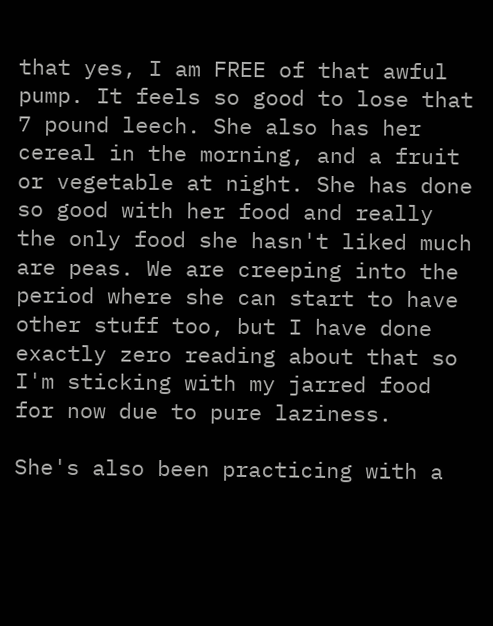that yes, I am FREE of that awful pump. It feels so good to lose that 7 pound leech. She also has her cereal in the morning, and a fruit or vegetable at night. She has done so good with her food and really the only food she hasn't liked much are peas. We are creeping into the period where she can start to have other stuff too, but I have done exactly zero reading about that so I'm sticking with my jarred food for now due to pure laziness.

She's also been practicing with a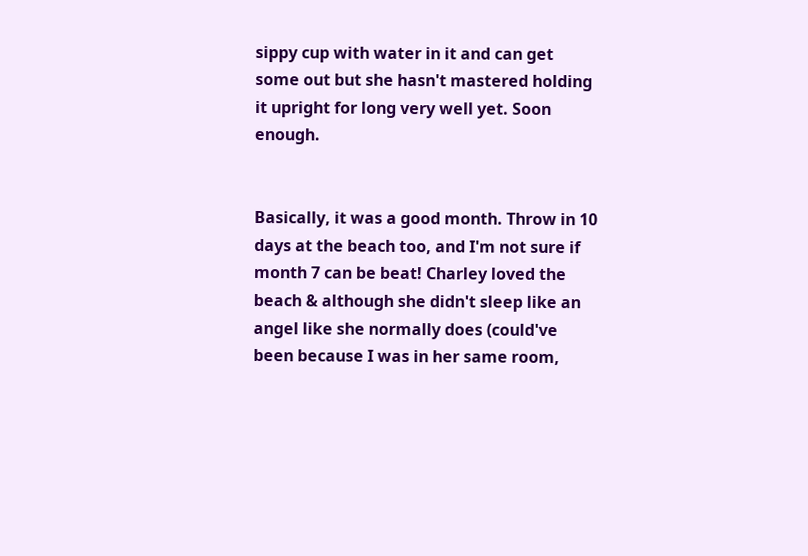sippy cup with water in it and can get some out but she hasn't mastered holding it upright for long very well yet. Soon enough.


Basically, it was a good month. Throw in 10 days at the beach too, and I'm not sure if month 7 can be beat! Charley loved the beach & although she didn't sleep like an angel like she normally does (could've been because I was in her same room,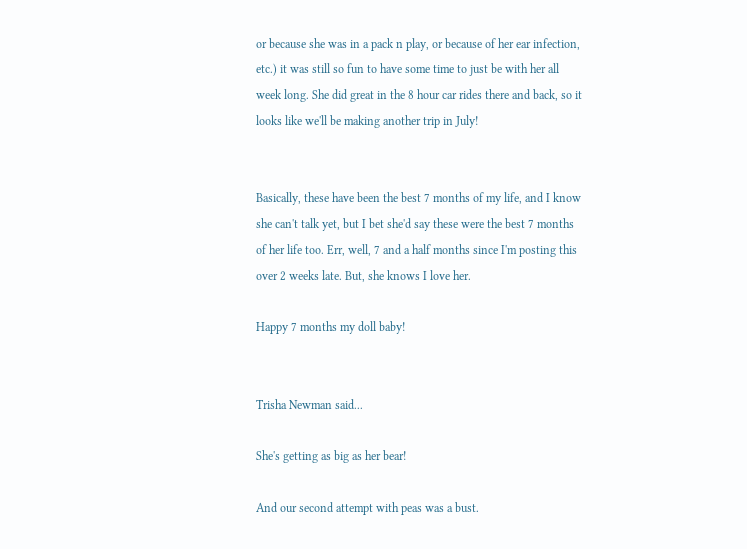or because she was in a pack n play, or because of her ear infection, etc.) it was still so fun to have some time to just be with her all week long. She did great in the 8 hour car rides there and back, so it looks like we'll be making another trip in July!


Basically, these have been the best 7 months of my life, and I know she can't talk yet, but I bet she'd say these were the best 7 months of her life too. Err, well, 7 and a half months since I'm posting this over 2 weeks late. But, she knows I love her.

Happy 7 months my doll baby!


Trisha Newman said...

She's getting as big as her bear!

And our second attempt with peas was a bust.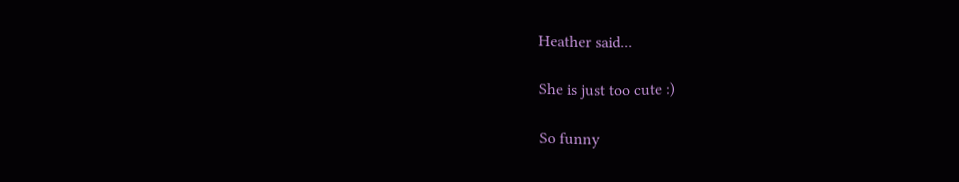Heather said...

She is just too cute :)

So funny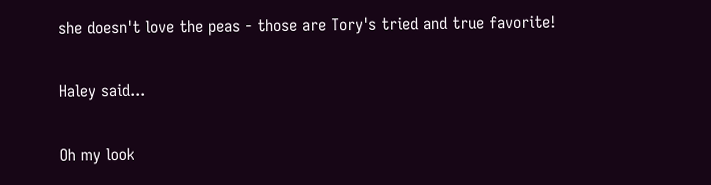she doesn't love the peas - those are Tory's tried and true favorite!

Haley said...

Oh my look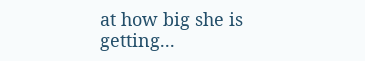at how big she is getting...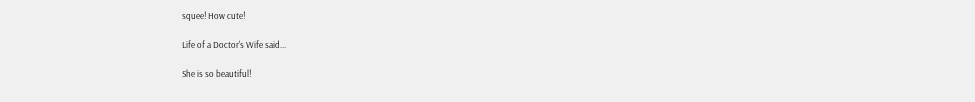squee! How cute!

Life of a Doctor's Wife said...

She is so beautiful!